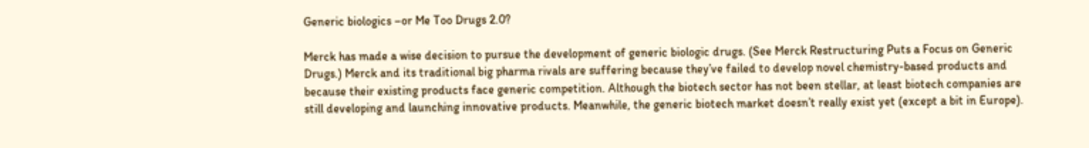Generic biologics –or Me Too Drugs 2.0?

Merck has made a wise decision to pursue the development of generic biologic drugs. (See Merck Restructuring Puts a Focus on Generic Drugs.) Merck and its traditional big pharma rivals are suffering because they’ve failed to develop novel chemistry-based products and because their existing products face generic competition. Although the biotech sector has not been stellar, at least biotech companies are still developing and launching innovative products. Meanwhile, the generic biotech market doesn’t really exist yet (except a bit in Europe).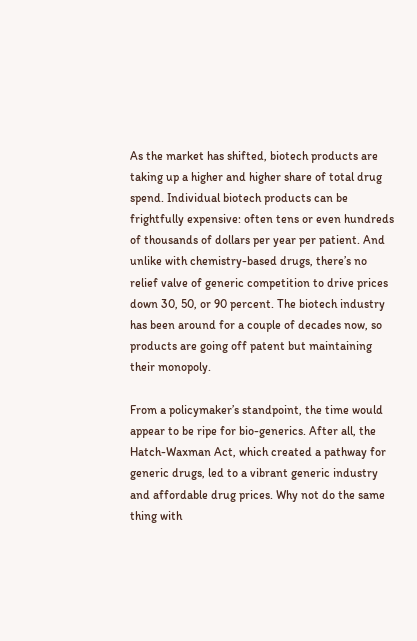As the market has shifted, biotech products are taking up a higher and higher share of total drug spend. Individual biotech products can be frightfully expensive: often tens or even hundreds of thousands of dollars per year per patient. And unlike with chemistry-based drugs, there’s no relief valve of generic competition to drive prices down 30, 50, or 90 percent. The biotech industry has been around for a couple of decades now, so products are going off patent but maintaining their monopoly.

From a policymaker’s standpoint, the time would appear to be ripe for bio-generics. After all, the Hatch-Waxman Act, which created a pathway for generic drugs, led to a vibrant generic industry and affordable drug prices. Why not do the same thing with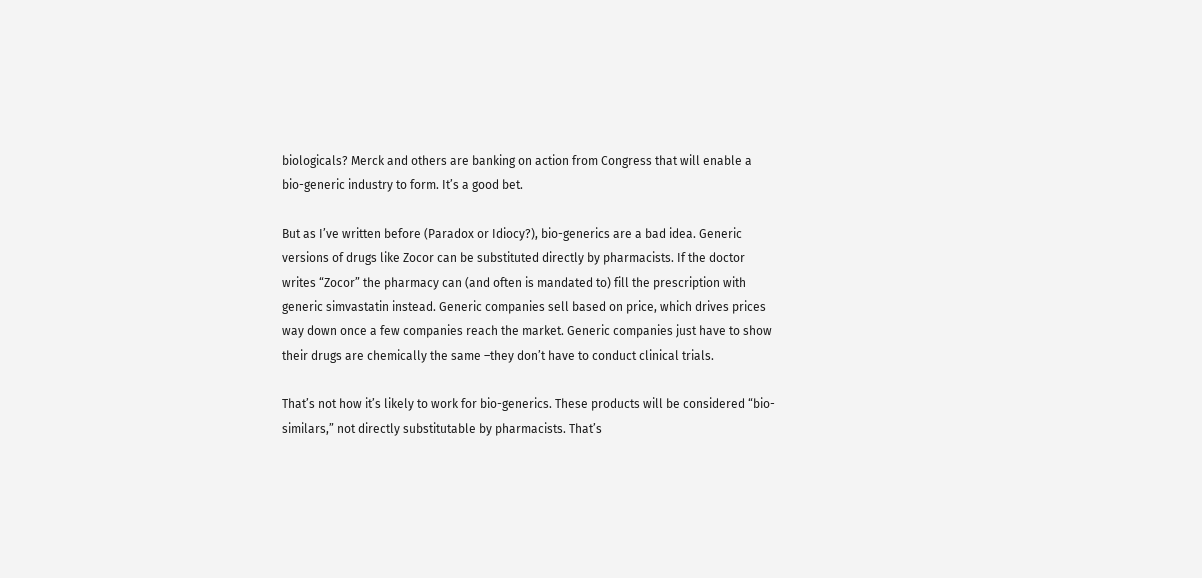biologicals? Merck and others are banking on action from Congress that will enable a bio-generic industry to form. It’s a good bet.

But as I’ve written before (Paradox or Idiocy?), bio-generics are a bad idea. Generic versions of drugs like Zocor can be substituted directly by pharmacists. If the doctor writes “Zocor” the pharmacy can (and often is mandated to) fill the prescription with generic simvastatin instead. Generic companies sell based on price, which drives prices way down once a few companies reach the market. Generic companies just have to show their drugs are chemically the same –they don’t have to conduct clinical trials.

That’s not how it’s likely to work for bio-generics. These products will be considered “bio-similars,” not directly substitutable by pharmacists. That’s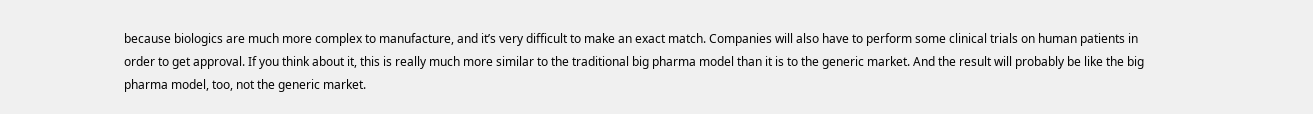because biologics are much more complex to manufacture, and it’s very difficult to make an exact match. Companies will also have to perform some clinical trials on human patients in order to get approval. If you think about it, this is really much more similar to the traditional big pharma model than it is to the generic market. And the result will probably be like the big pharma model, too, not the generic market.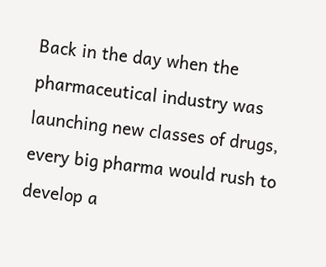Back in the day when the pharmaceutical industry was launching new classes of drugs, every big pharma would rush to develop a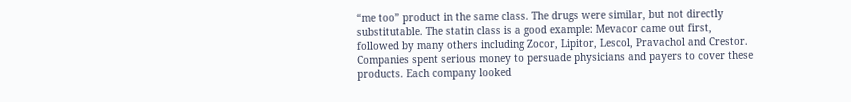“me too” product in the same class. The drugs were similar, but not directly substitutable. The statin class is a good example: Mevacor came out first, followed by many others including Zocor, Lipitor, Lescol, Pravachol and Crestor. Companies spent serious money to persuade physicians and payers to cover these products. Each company looked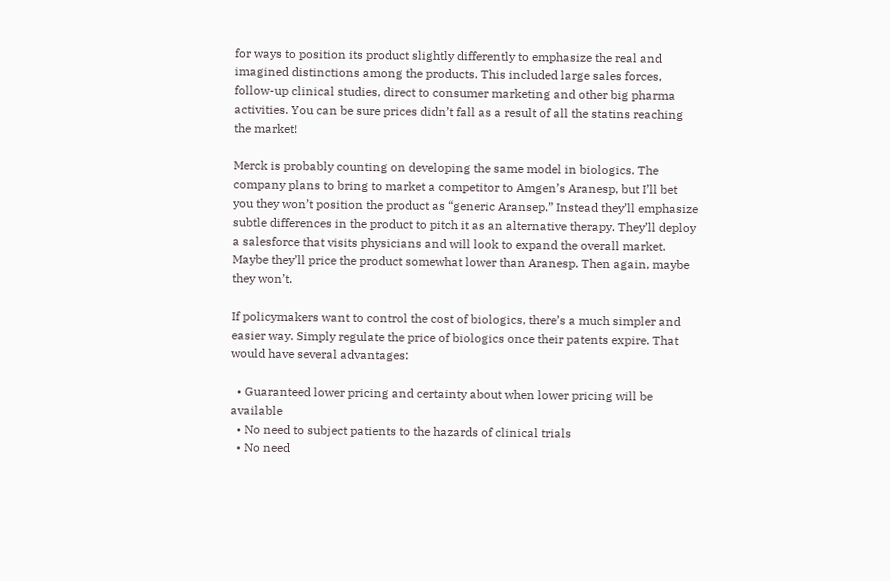for ways to position its product slightly differently to emphasize the real and imagined distinctions among the products. This included large sales forces, follow-up clinical studies, direct to consumer marketing and other big pharma activities. You can be sure prices didn’t fall as a result of all the statins reaching the market!

Merck is probably counting on developing the same model in biologics. The company plans to bring to market a competitor to Amgen’s Aranesp, but I’ll bet you they won’t position the product as “generic Aransep.” Instead they’ll emphasize subtle differences in the product to pitch it as an alternative therapy. They’ll deploy a salesforce that visits physicians and will look to expand the overall market. Maybe they’ll price the product somewhat lower than Aranesp. Then again, maybe they won’t.

If policymakers want to control the cost of biologics, there’s a much simpler and easier way. Simply regulate the price of biologics once their patents expire. That would have several advantages:

  • Guaranteed lower pricing and certainty about when lower pricing will be available
  • No need to subject patients to the hazards of clinical trials
  • No need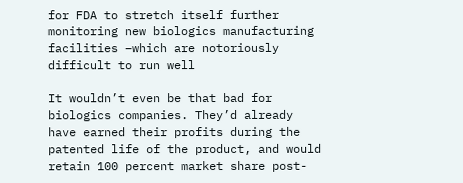for FDA to stretch itself further monitoring new biologics manufacturing facilities –which are notoriously difficult to run well

It wouldn’t even be that bad for biologics companies. They’d already have earned their profits during the patented life of the product, and would retain 100 percent market share post-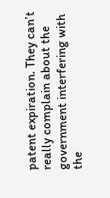patent expiration. They can’t really complain about the government interfering with the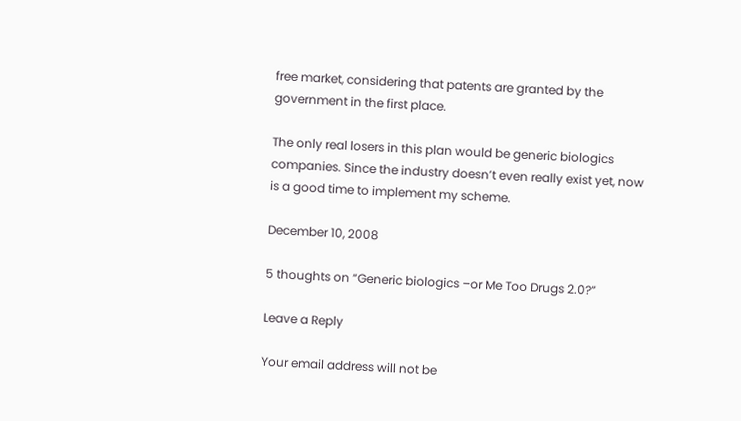free market, considering that patents are granted by the government in the first place.

The only real losers in this plan would be generic biologics companies. Since the industry doesn’t even really exist yet, now is a good time to implement my scheme.

December 10, 2008

5 thoughts on “Generic biologics –or Me Too Drugs 2.0?”

Leave a Reply

Your email address will not be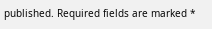published. Required fields are marked *